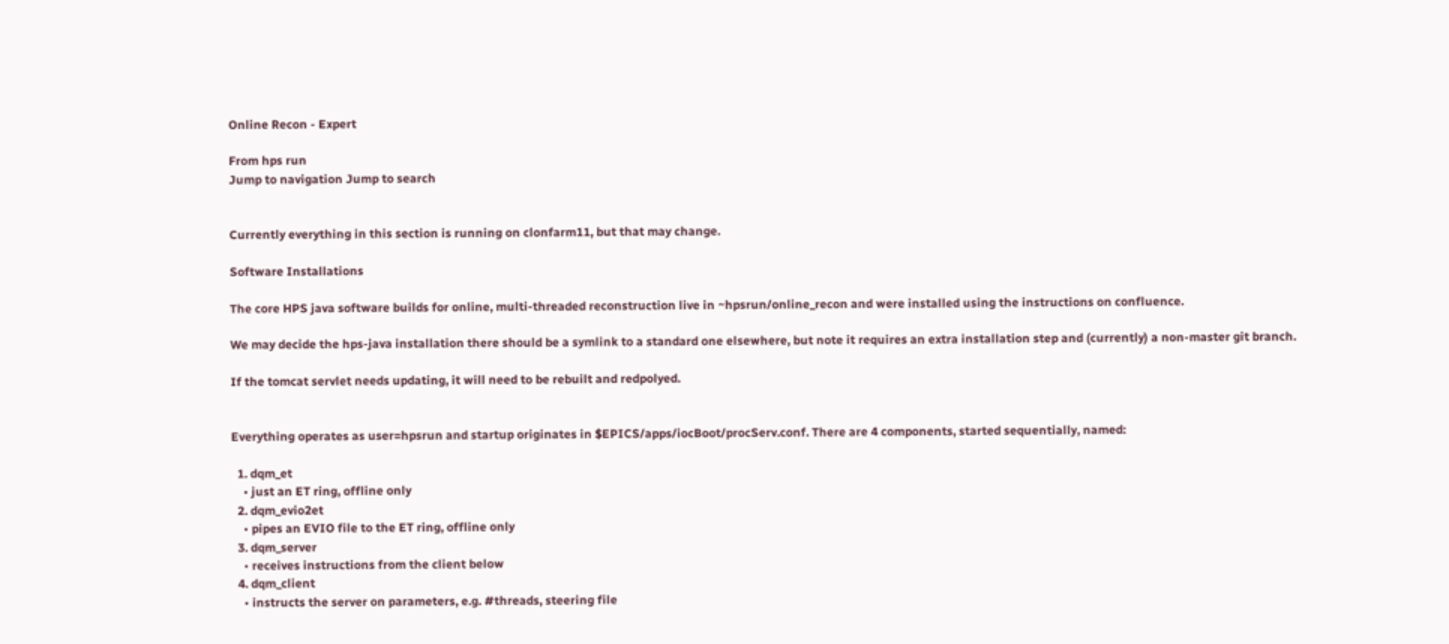Online Recon - Expert

From hps run
Jump to navigation Jump to search


Currently everything in this section is running on clonfarm11, but that may change.

Software Installations

The core HPS java software builds for online, multi-threaded reconstruction live in ~hpsrun/online_recon and were installed using the instructions on confluence.

We may decide the hps-java installation there should be a symlink to a standard one elsewhere, but note it requires an extra installation step and (currently) a non-master git branch.

If the tomcat servlet needs updating, it will need to be rebuilt and redpolyed.


Everything operates as user=hpsrun and startup originates in $EPICS/apps/iocBoot/procServ.conf. There are 4 components, started sequentially, named:

  1. dqm_et
    • just an ET ring, offline only
  2. dqm_evio2et
    • pipes an EVIO file to the ET ring, offline only
  3. dqm_server
    • receives instructions from the client below
  4. dqm_client
    • instructs the server on parameters, e.g. #threads, steering file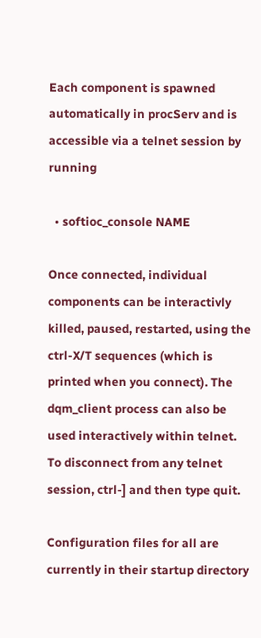Each component is spawned automatically in procServ and is accessible via a telnet session by running

  • softioc_console NAME

Once connected, individual components can be interactivly killed, paused, restarted, using the ctrl-X/T sequences (which is printed when you connect). The dqm_client process can also be used interactively within telnet. To disconnect from any telnet session, ctrl-] and then type quit.

Configuration files for all are currently in their startup directory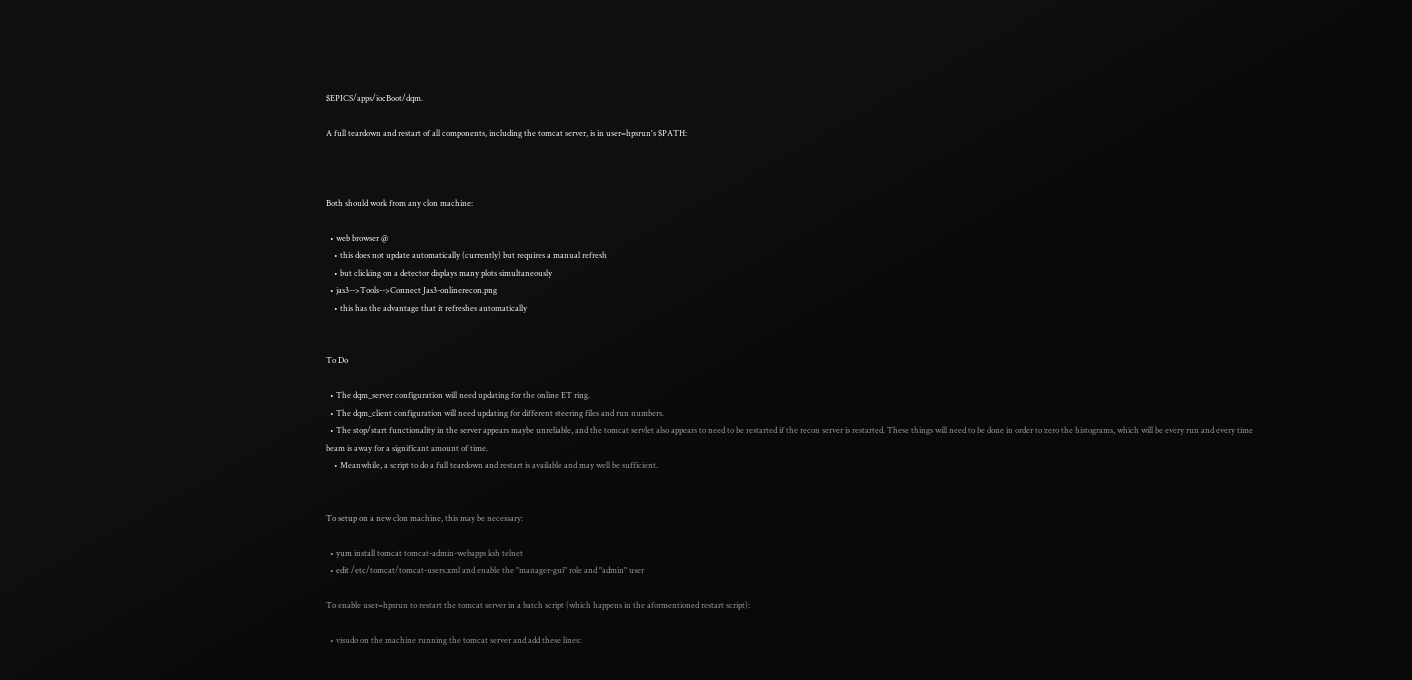$EPICS/apps/iocBoot/dqm.

A full teardown and restart of all components, including the tomcat server, is in user=hpsrun's $PATH:



Both should work from any clon machine:

  • web browser @
    • this does not update automatically (currently) but requires a manual refresh
    • but clicking on a detector displays many plots simultaneously
  • jas3-->Tools-->Connect Jas3-onlinerecon.png
    • this has the advantage that it refreshes automatically


To Do

  • The dqm_server configuration will need updating for the online ET ring.
  • The dqm_client configuration will need updating for different steering files and run numbers.
  • The stop/start functionality in the server appears maybe unreliable, and the tomcat servlet also appears to need to be restarted if the recon server is restarted. These things will need to be done in order to zero the histograms, which will be every run and every time beam is away for a significant amount of time.
    • Meanwhile, a script to do a full teardown and restart is available and may well be sufficient.


To setup on a new clon machine, this may be necessary:

  • yum install tomcat tomcat-admin-webapps ksh telnet
  • edit /etc/tomcat/tomcat-users.xml and enable the "manager-gui" role and "admin" user

To enable user=hpsrun to restart the tomcat server in a batch script (which happens in the aformentioned restart script):

  • visudo on the machine running the tomcat server and add these lines: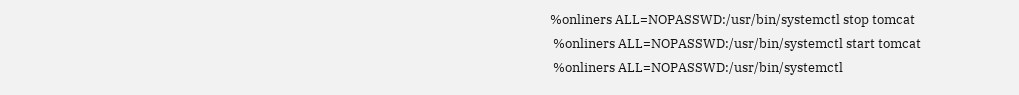%onliners ALL=NOPASSWD:/usr/bin/systemctl stop tomcat
 %onliners ALL=NOPASSWD:/usr/bin/systemctl start tomcat
 %onliners ALL=NOPASSWD:/usr/bin/systemctl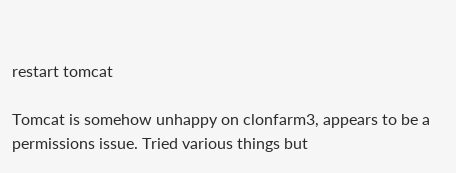restart tomcat

Tomcat is somehow unhappy on clonfarm3, appears to be a permissions issue. Tried various things but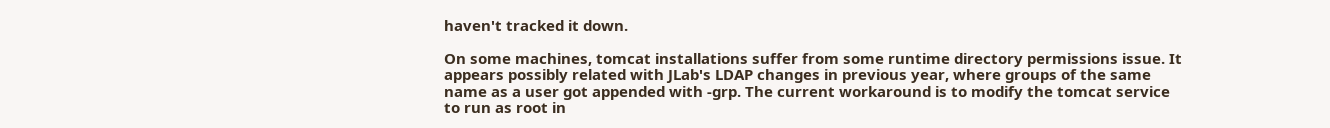haven't tracked it down.

On some machines, tomcat installations suffer from some runtime directory permissions issue. It appears possibly related with JLab's LDAP changes in previous year, where groups of the same name as a user got appended with -grp. The current workaround is to modify the tomcat service to run as root in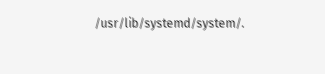/usr/lib/systemd/system/.